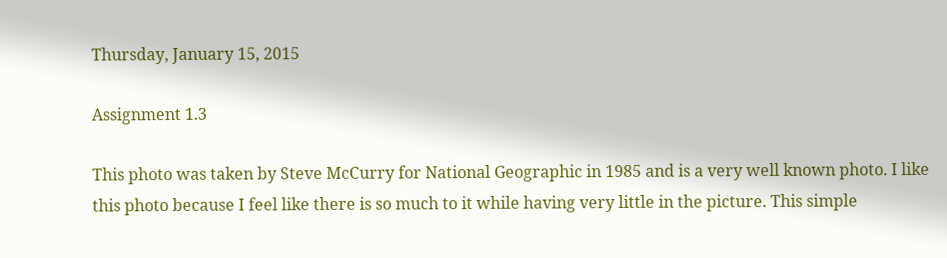Thursday, January 15, 2015

Assignment 1.3

This photo was taken by Steve McCurry for National Geographic in 1985 and is a very well known photo. I like this photo because I feel like there is so much to it while having very little in the picture. This simple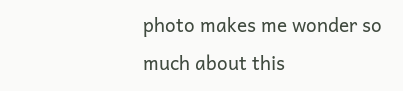photo makes me wonder so much about this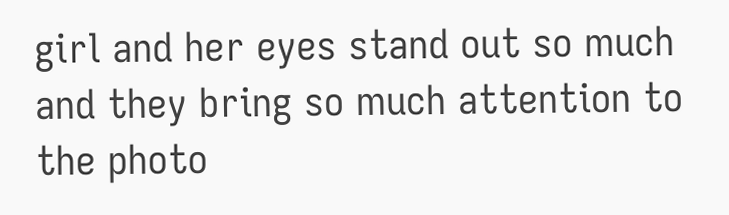girl and her eyes stand out so much and they bring so much attention to the photo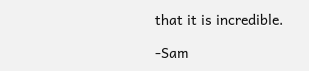that it is incredible.

-Sam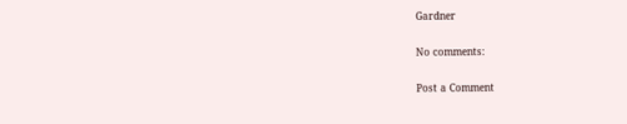Gardner

No comments:

Post a Comment